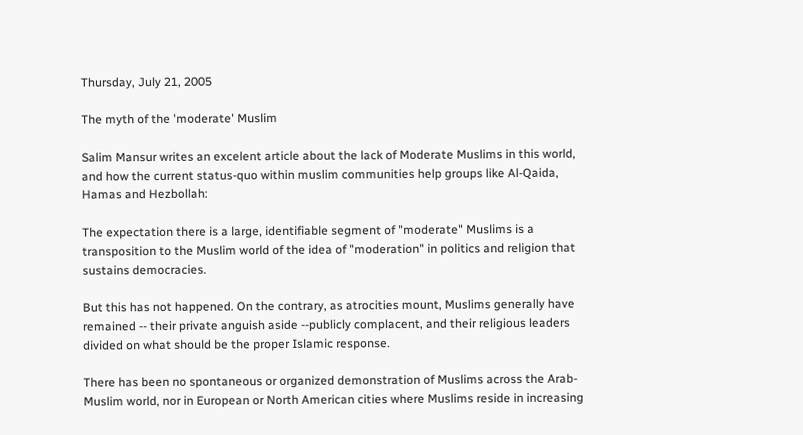Thursday, July 21, 2005

The myth of the 'moderate' Muslim

Salim Mansur writes an excelent article about the lack of Moderate Muslims in this world, and how the current status-quo within muslim communities help groups like Al-Qaida, Hamas and Hezbollah:

The expectation there is a large, identifiable segment of "moderate" Muslims is a transposition to the Muslim world of the idea of "moderation" in politics and religion that sustains democracies.

But this has not happened. On the contrary, as atrocities mount, Muslims generally have remained -- their private anguish aside --publicly complacent, and their religious leaders divided on what should be the proper Islamic response.

There has been no spontaneous or organized demonstration of Muslims across the Arab-Muslim world, nor in European or North American cities where Muslims reside in increasing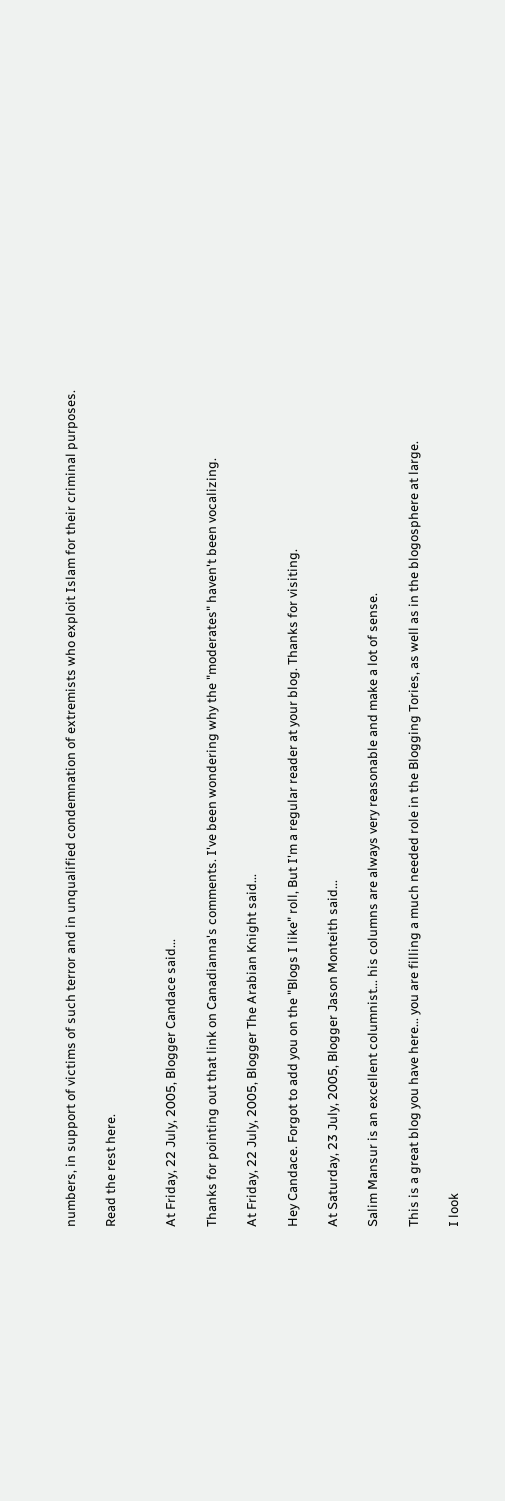numbers, in support of victims of such terror and in unqualified condemnation of extremists who exploit Islam for their criminal purposes.

Read the rest here.


At Friday, 22 July, 2005, Blogger Candace said...

Thanks for pointing out that link on Canadianna's comments. I've been wondering why the "moderates" haven't been vocalizing.

At Friday, 22 July, 2005, Blogger The Arabian Knight said...

Hey Candace. Forgot to add you on the "Blogs I like" roll, But I'm a regular reader at your blog. Thanks for visiting.

At Saturday, 23 July, 2005, Blogger Jason Monteith said...

Salim Mansur is an excellent columnist... his columns are always very reasonable and make a lot of sense.

This is a great blog you have here... you are filling a much needed role in the Blogging Tories, as well as in the blogosphere at large.

I look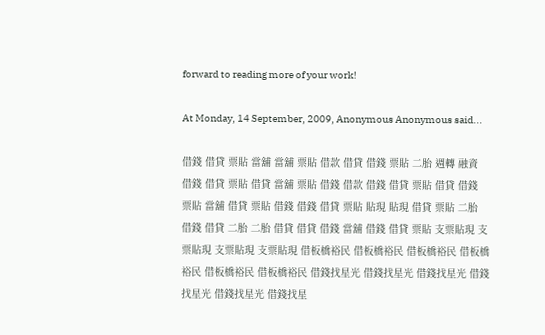forward to reading more of your work!

At Monday, 14 September, 2009, Anonymous Anonymous said...

借錢 借貸 票貼 當舖 當舖 票貼 借款 借貸 借錢 票貼 二胎 週轉 融資 借錢 借貸 票貼 借貸 當舖 票貼 借錢 借款 借錢 借貸 票貼 借貸 借錢 票貼 當舖 借貸 票貼 借錢 借錢 借貸 票貼 貼現 貼現 借貸 票貼 二胎 借錢 借貸 二胎 二胎 借貸 借貸 借錢 當舖 借錢 借貸 票貼 支票貼現 支票貼現 支票貼現 支票貼現 借板橋裕民 借板橋裕民 借板橋裕民 借板橋裕民 借板橋裕民 借板橋裕民 借錢找星光 借錢找星光 借錢找星光 借錢找星光 借錢找星光 借錢找星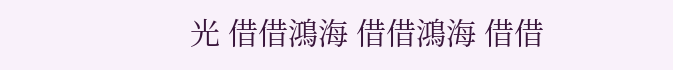光 借借鴻海 借借鴻海 借借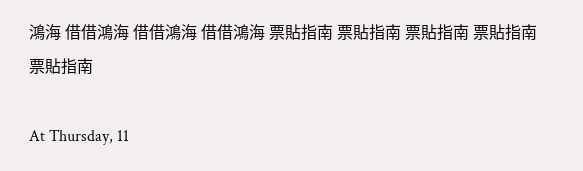鴻海 借借鴻海 借借鴻海 借借鴻海 票貼指南 票貼指南 票貼指南 票貼指南 票貼指南

At Thursday, 11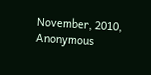November, 2010, Anonymous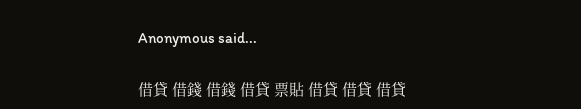Anonymous said...

借貸 借錢 借錢 借貸 票貼 借貸 借貸 借貸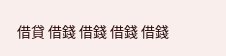借貸 借錢 借錢 借錢 借錢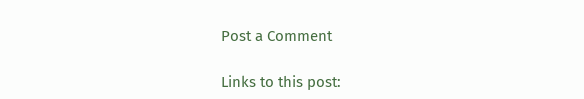Post a Comment

Links to this post: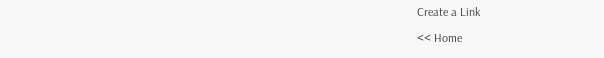Create a Link

<< Home